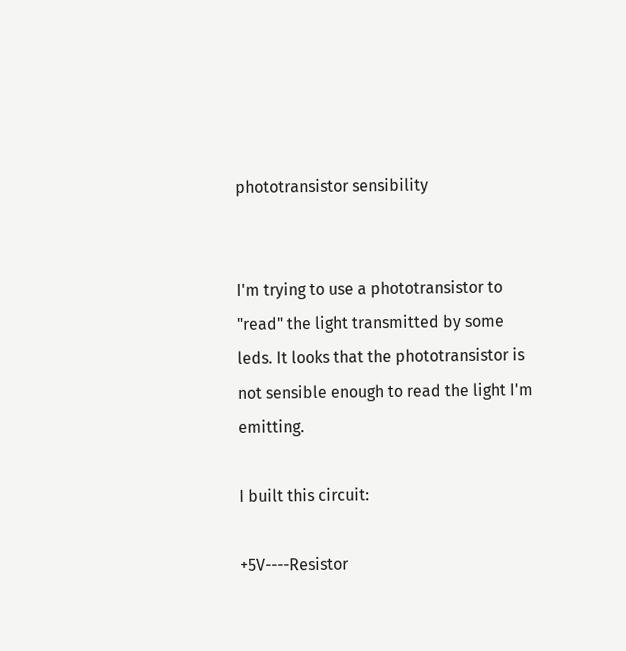phototransistor sensibility


I'm trying to use a phototransistor to "read" the light transmitted by some leds. It looks that the phototransistor is not sensible enough to read the light I'm emitting.

I built this circuit:

+5V----Resistor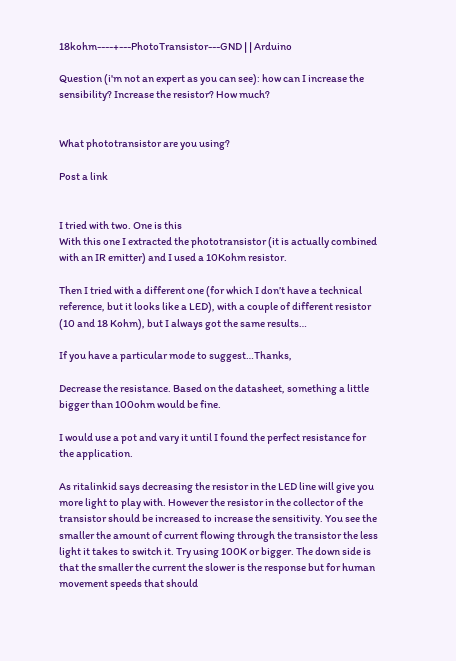18kohm----+---PhotoTransistor---GND | | Arduino

Question (i'm not an expert as you can see): how can I increase the sensibility? Increase the resistor? How much?


What phototransistor are you using?

Post a link


I tried with two. One is this
With this one I extracted the phototransistor (it is actually combined with an IR emitter) and I used a 10Kohm resistor.

Then I tried with a different one (for which I don’t have a technical reference, but it looks like a LED), with a couple of different resistor (10 and 18 Kohm), but I always got the same results…

If you have a particular mode to suggest…Thanks,

Decrease the resistance. Based on the datasheet, something a little bigger than 100ohm would be fine.

I would use a pot and vary it until I found the perfect resistance for the application.

As ritalinkid says decreasing the resistor in the LED line will give you more light to play with. However the resistor in the collector of the transistor should be increased to increase the sensitivity. You see the smaller the amount of current flowing through the transistor the less light it takes to switch it. Try using 100K or bigger. The down side is that the smaller the current the slower is the response but for human movement speeds that should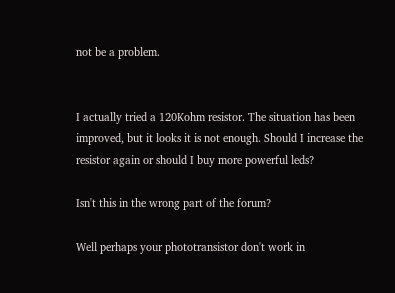not be a problem.


I actually tried a 120Kohm resistor. The situation has been improved, but it looks it is not enough. Should I increase the resistor again or should I buy more powerful leds?

Isn't this in the wrong part of the forum?

Well perhaps your phototransistor don't work in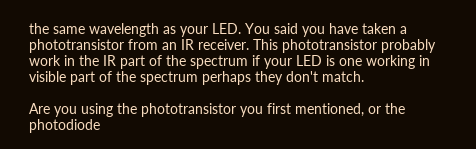the same wavelength as your LED. You said you have taken a phototransistor from an IR receiver. This phototransistor probably work in the IR part of the spectrum if your LED is one working in visible part of the spectrum perhaps they don't match.

Are you using the phototransistor you first mentioned, or the photodiode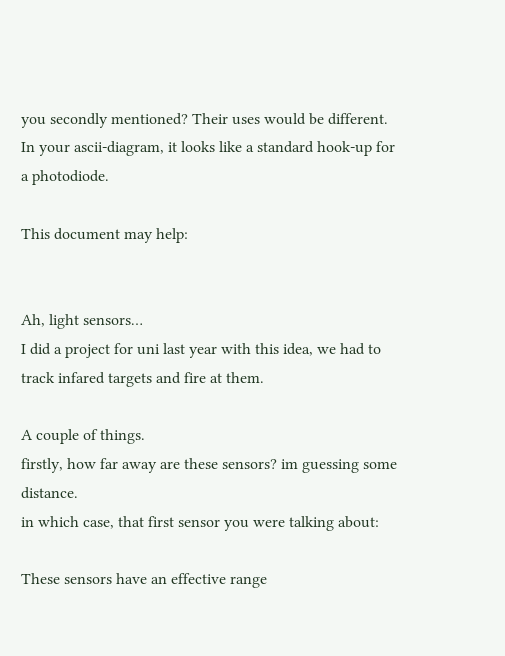you secondly mentioned? Their uses would be different. In your ascii-diagram, it looks like a standard hook-up for a photodiode.

This document may help:


Ah, light sensors…
I did a project for uni last year with this idea, we had to track infared targets and fire at them.

A couple of things.
firstly, how far away are these sensors? im guessing some distance.
in which case, that first sensor you were talking about:

These sensors have an effective range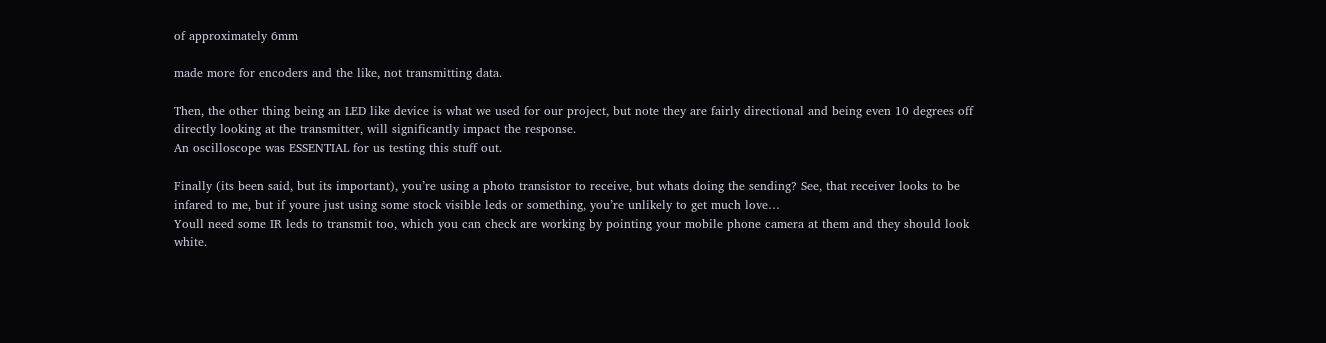of approximately 6mm

made more for encoders and the like, not transmitting data.

Then, the other thing being an LED like device is what we used for our project, but note they are fairly directional and being even 10 degrees off directly looking at the transmitter, will significantly impact the response.
An oscilloscope was ESSENTIAL for us testing this stuff out.

Finally (its been said, but its important), you’re using a photo transistor to receive, but whats doing the sending? See, that receiver looks to be infared to me, but if youre just using some stock visible leds or something, you’re unlikely to get much love…
Youll need some IR leds to transmit too, which you can check are working by pointing your mobile phone camera at them and they should look white.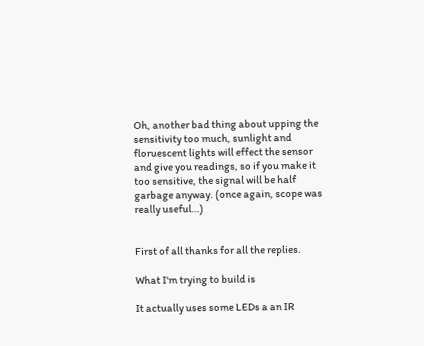Oh, another bad thing about upping the sensitivity too much, sunlight and floruescent lights will effect the sensor and give you readings, so if you make it too sensitive, the signal will be half garbage anyway. (once again, scope was really useful…)


First of all thanks for all the replies.

What I'm trying to build is

It actually uses some LEDs a an IR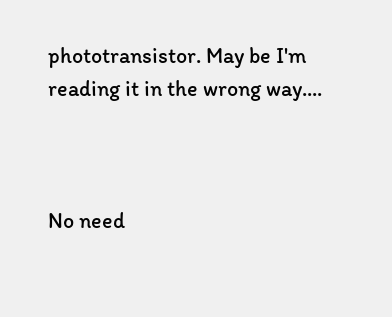phototransistor. May be I'm reading it in the wrong way....



No need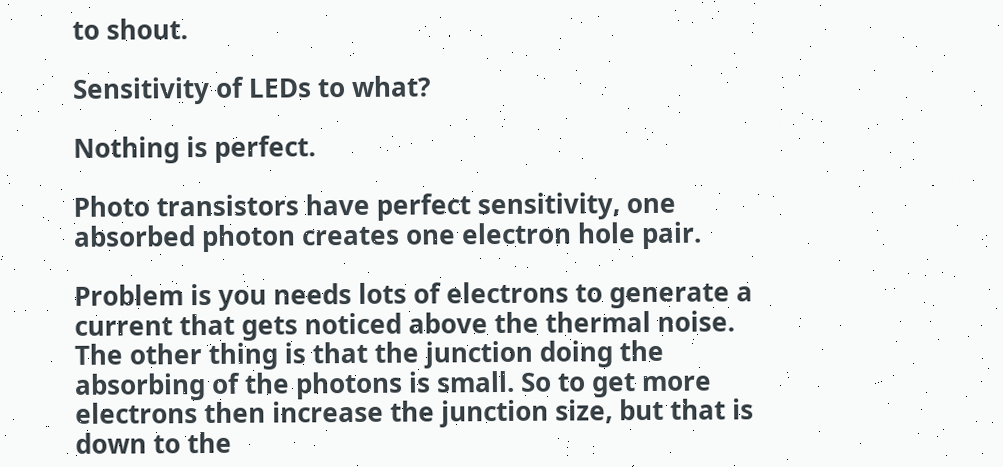to shout.

Sensitivity of LEDs to what?

Nothing is perfect.

Photo transistors have perfect sensitivity, one absorbed photon creates one electron hole pair.

Problem is you needs lots of electrons to generate a current that gets noticed above the thermal noise. The other thing is that the junction doing the absorbing of the photons is small. So to get more electrons then increase the junction size, but that is down to the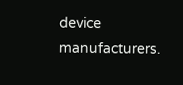device manufacturers.